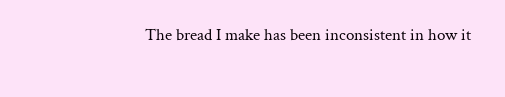The bread I make has been inconsistent in how it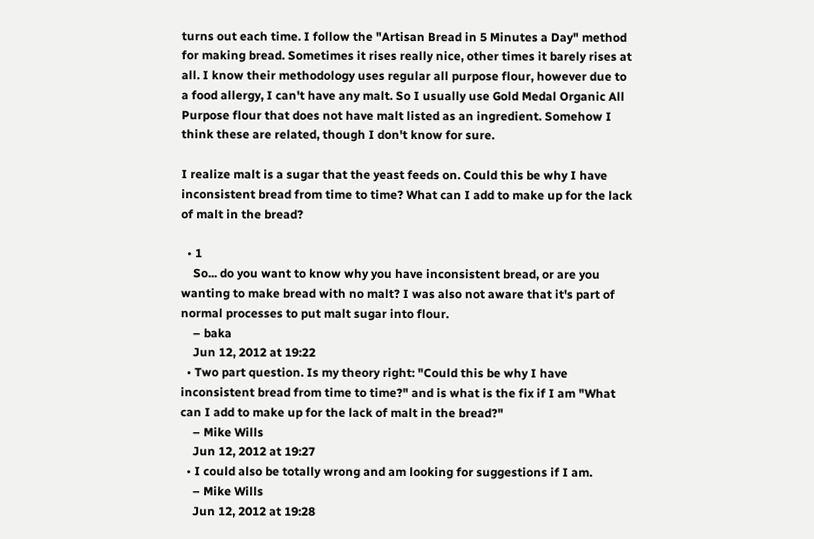turns out each time. I follow the "Artisan Bread in 5 Minutes a Day" method for making bread. Sometimes it rises really nice, other times it barely rises at all. I know their methodology uses regular all purpose flour, however due to a food allergy, I can't have any malt. So I usually use Gold Medal Organic All Purpose flour that does not have malt listed as an ingredient. Somehow I think these are related, though I don't know for sure.

I realize malt is a sugar that the yeast feeds on. Could this be why I have inconsistent bread from time to time? What can I add to make up for the lack of malt in the bread?

  • 1
    So... do you want to know why you have inconsistent bread, or are you wanting to make bread with no malt? I was also not aware that it's part of normal processes to put malt sugar into flour.
    – baka
    Jun 12, 2012 at 19:22
  • Two part question. Is my theory right: "Could this be why I have inconsistent bread from time to time?" and is what is the fix if I am "What can I add to make up for the lack of malt in the bread?"
    – Mike Wills
    Jun 12, 2012 at 19:27
  • I could also be totally wrong and am looking for suggestions if I am.
    – Mike Wills
    Jun 12, 2012 at 19:28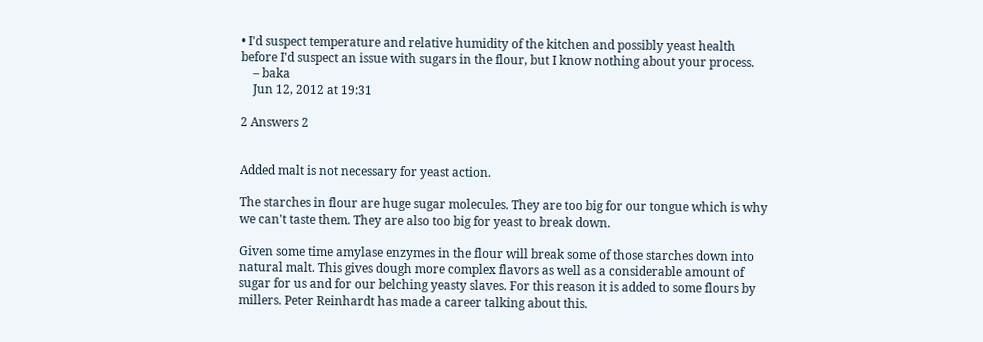• I'd suspect temperature and relative humidity of the kitchen and possibly yeast health before I'd suspect an issue with sugars in the flour, but I know nothing about your process.
    – baka
    Jun 12, 2012 at 19:31

2 Answers 2


Added malt is not necessary for yeast action.

The starches in flour are huge sugar molecules. They are too big for our tongue which is why we can't taste them. They are also too big for yeast to break down.

Given some time amylase enzymes in the flour will break some of those starches down into natural malt. This gives dough more complex flavors as well as a considerable amount of sugar for us and for our belching yeasty slaves. For this reason it is added to some flours by millers. Peter Reinhardt has made a career talking about this.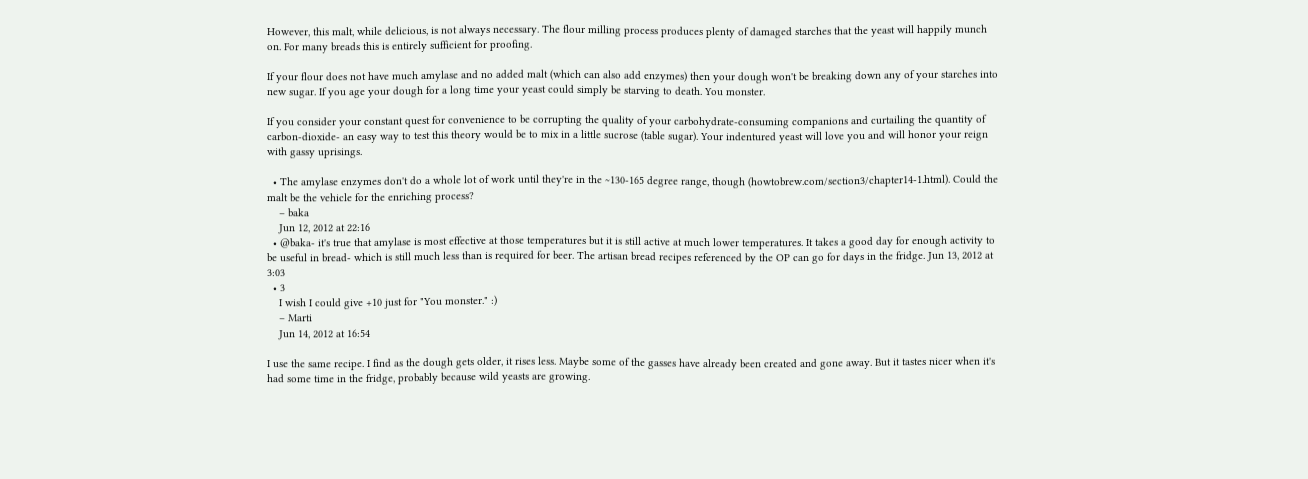However, this malt, while delicious, is not always necessary. The flour milling process produces plenty of damaged starches that the yeast will happily munch on. For many breads this is entirely sufficient for proofing.

If your flour does not have much amylase and no added malt (which can also add enzymes) then your dough won't be breaking down any of your starches into new sugar. If you age your dough for a long time your yeast could simply be starving to death. You monster.

If you consider your constant quest for convenience to be corrupting the quality of your carbohydrate-consuming companions and curtailing the quantity of carbon-dioxide- an easy way to test this theory would be to mix in a little sucrose (table sugar). Your indentured yeast will love you and will honor your reign with gassy uprisings.

  • The amylase enzymes don't do a whole lot of work until they're in the ~130-165 degree range, though (howtobrew.com/section3/chapter14-1.html). Could the malt be the vehicle for the enriching process?
    – baka
    Jun 12, 2012 at 22:16
  • @baka- it's true that amylase is most effective at those temperatures but it is still active at much lower temperatures. It takes a good day for enough activity to be useful in bread- which is still much less than is required for beer. The artisan bread recipes referenced by the OP can go for days in the fridge. Jun 13, 2012 at 3:03
  • 3
    I wish I could give +10 just for "You monster." :)
    – Marti
    Jun 14, 2012 at 16:54

I use the same recipe. I find as the dough gets older, it rises less. Maybe some of the gasses have already been created and gone away. But it tastes nicer when it's had some time in the fridge, probably because wild yeasts are growing.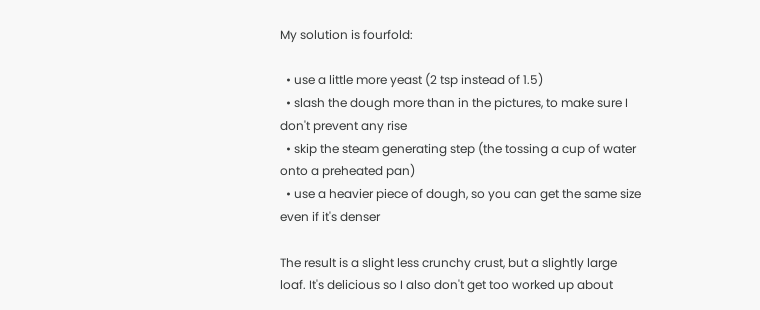My solution is fourfold:

  • use a little more yeast (2 tsp instead of 1.5)
  • slash the dough more than in the pictures, to make sure I don't prevent any rise
  • skip the steam generating step (the tossing a cup of water onto a preheated pan)
  • use a heavier piece of dough, so you can get the same size even if it's denser

The result is a slight less crunchy crust, but a slightly large loaf. It's delicious so I also don't get too worked up about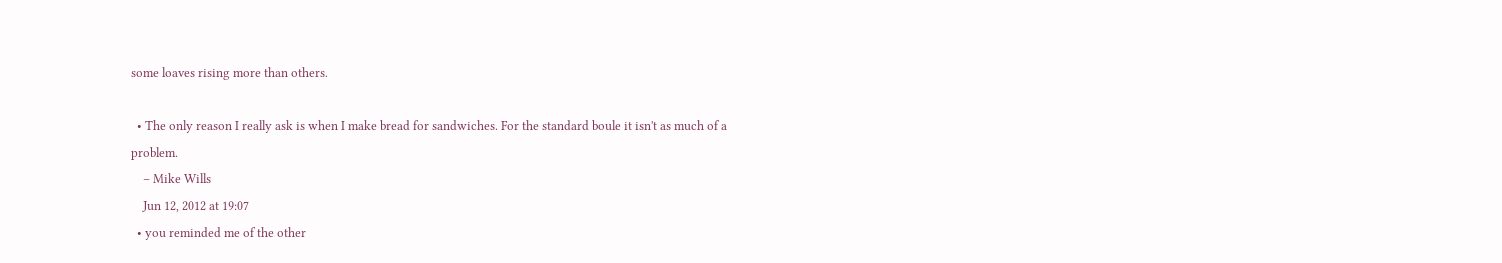some loaves rising more than others.

  • The only reason I really ask is when I make bread for sandwiches. For the standard boule it isn't as much of a problem.
    – Mike Wills
    Jun 12, 2012 at 19:07
  • you reminded me of the other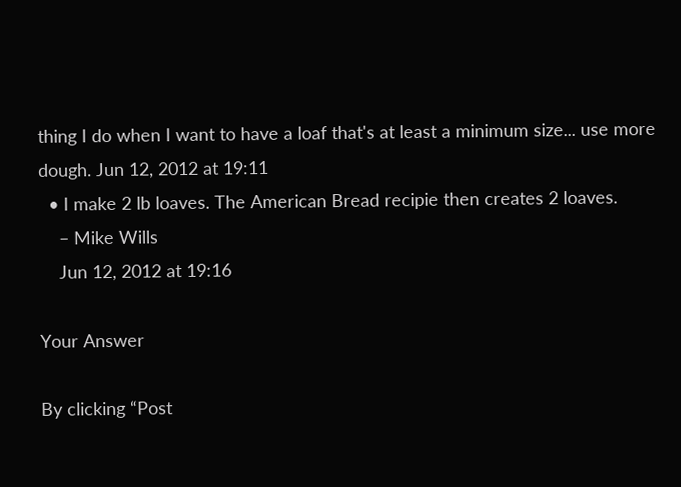thing I do when I want to have a loaf that's at least a minimum size... use more dough. Jun 12, 2012 at 19:11
  • I make 2 lb loaves. The American Bread recipie then creates 2 loaves.
    – Mike Wills
    Jun 12, 2012 at 19:16

Your Answer

By clicking “Post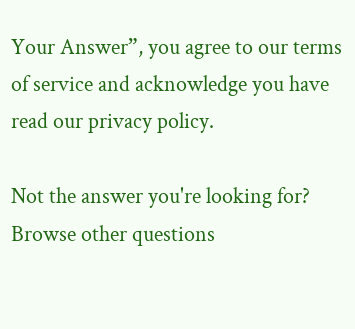Your Answer”, you agree to our terms of service and acknowledge you have read our privacy policy.

Not the answer you're looking for? Browse other questions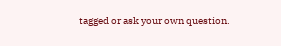tagged or ask your own question.